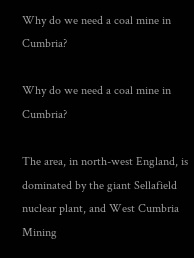Why do we need a coal mine in Cumbria?

Why do we need a coal mine in Cumbria?

The area, in north-west England, is dominated by the giant Sellafield nuclear plant, and West Cumbria Mining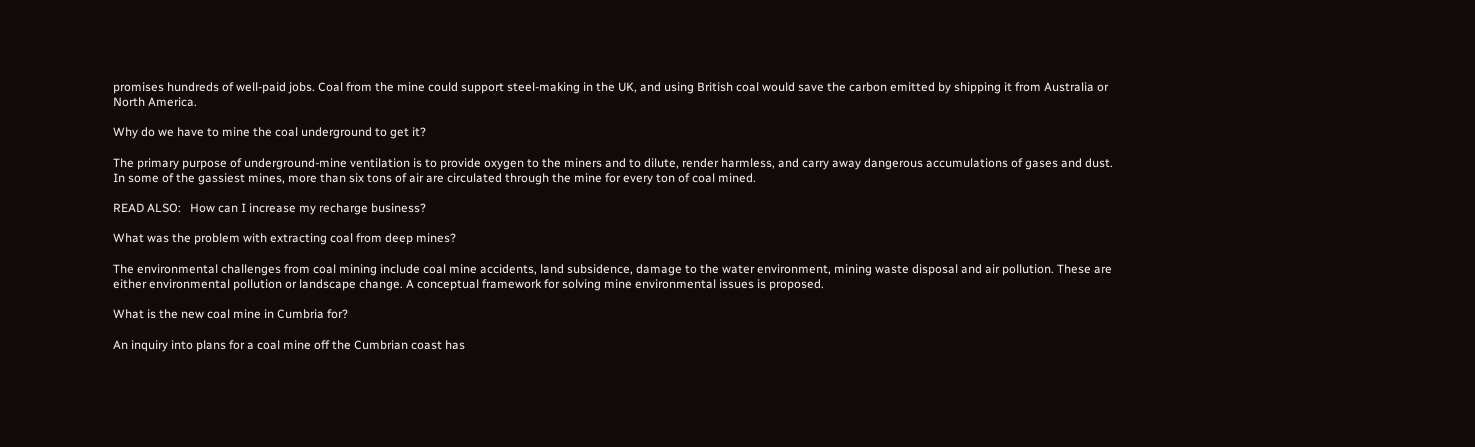promises hundreds of well-paid jobs. Coal from the mine could support steel-making in the UK, and using British coal would save the carbon emitted by shipping it from Australia or North America.

Why do we have to mine the coal underground to get it?

The primary purpose of underground-mine ventilation is to provide oxygen to the miners and to dilute, render harmless, and carry away dangerous accumulations of gases and dust. In some of the gassiest mines, more than six tons of air are circulated through the mine for every ton of coal mined.

READ ALSO:   How can I increase my recharge business?

What was the problem with extracting coal from deep mines?

The environmental challenges from coal mining include coal mine accidents, land subsidence, damage to the water environment, mining waste disposal and air pollution. These are either environmental pollution or landscape change. A conceptual framework for solving mine environmental issues is proposed.

What is the new coal mine in Cumbria for?

An inquiry into plans for a coal mine off the Cumbrian coast has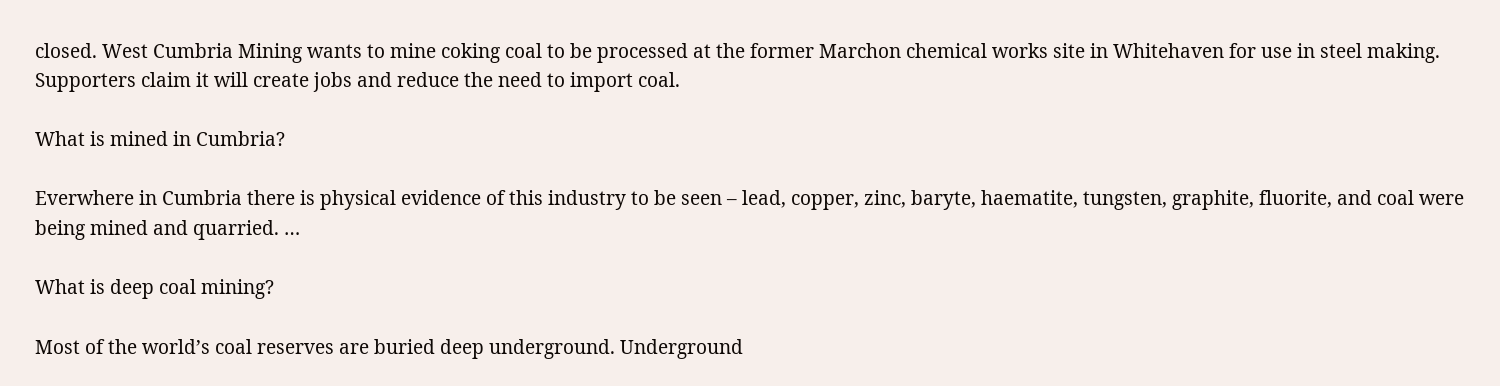closed. West Cumbria Mining wants to mine coking coal to be processed at the former Marchon chemical works site in Whitehaven for use in steel making. Supporters claim it will create jobs and reduce the need to import coal.

What is mined in Cumbria?

Everwhere in Cumbria there is physical evidence of this industry to be seen – lead, copper, zinc, baryte, haematite, tungsten, graphite, fluorite, and coal were being mined and quarried. …

What is deep coal mining?

Most of the world’s coal reserves are buried deep underground. Underground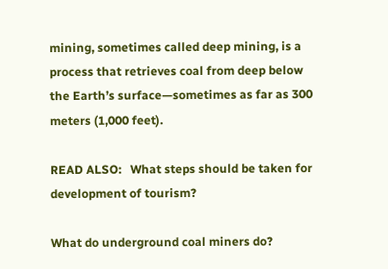mining, sometimes called deep mining, is a process that retrieves coal from deep below the Earth’s surface—sometimes as far as 300 meters (1,000 feet).

READ ALSO:   What steps should be taken for development of tourism?

What do underground coal miners do?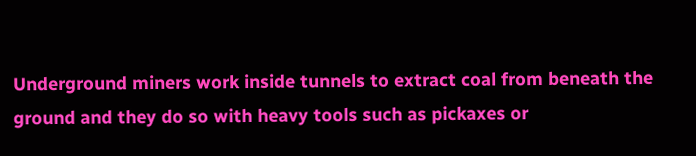Underground miners work inside tunnels to extract coal from beneath the ground and they do so with heavy tools such as pickaxes or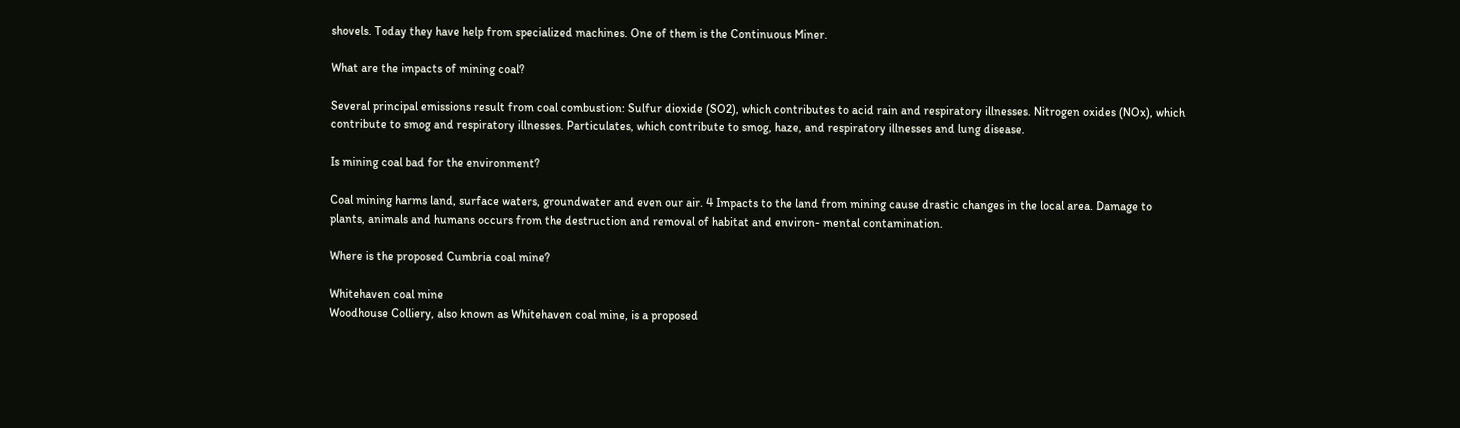shovels. Today they have help from specialized machines. One of them is the Continuous Miner.

What are the impacts of mining coal?

Several principal emissions result from coal combustion: Sulfur dioxide (SO2), which contributes to acid rain and respiratory illnesses. Nitrogen oxides (NOx), which contribute to smog and respiratory illnesses. Particulates, which contribute to smog, haze, and respiratory illnesses and lung disease.

Is mining coal bad for the environment?

Coal mining harms land, surface waters, groundwater and even our air. 4 Impacts to the land from mining cause drastic changes in the local area. Damage to plants, animals and humans occurs from the destruction and removal of habitat and environ- mental contamination.

Where is the proposed Cumbria coal mine?

Whitehaven coal mine
Woodhouse Colliery, also known as Whitehaven coal mine, is a proposed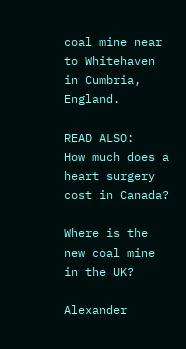coal mine near to Whitehaven in Cumbria, England.

READ ALSO:   How much does a heart surgery cost in Canada?

Where is the new coal mine in the UK?

Alexander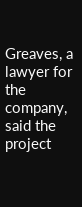Greaves, a lawyer for the company, said the project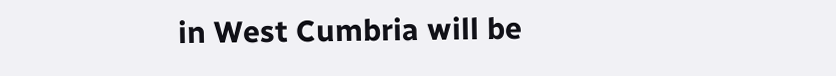in West Cumbria will be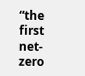“the first net-zero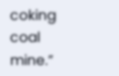coking coal mine.”